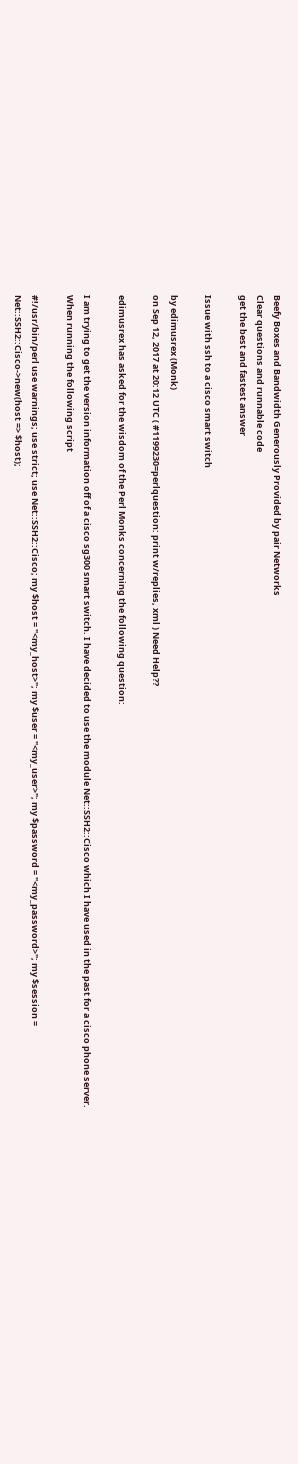Beefy Boxes and Bandwidth Generously Provided by pair Networks
Clear questions and runnable code
get the best and fastest answer

Issue with ssh to a cisco smart switch

by edimusrex (Monk)
on Sep 12, 2017 at 20:12 UTC ( #1199230=perlquestion: print w/replies, xml ) Need Help??

edimusrex has asked for the wisdom of the Perl Monks concerning the following question:

I am trying to get the version information off of a cisco sg300 smart switch. I have decided to use the module Net::SSH2::Cisco which I have used in the past for a cisco phone server. When running the following script

#!/usr/bin/perl use warnings; use strict; use Net::SSH2::Cisco; my $host = "<my_host>"; my $user = "<my_user>"; my $password = "<my_password>"; my $session = Net::SSH2::Cisco->new(host => $host);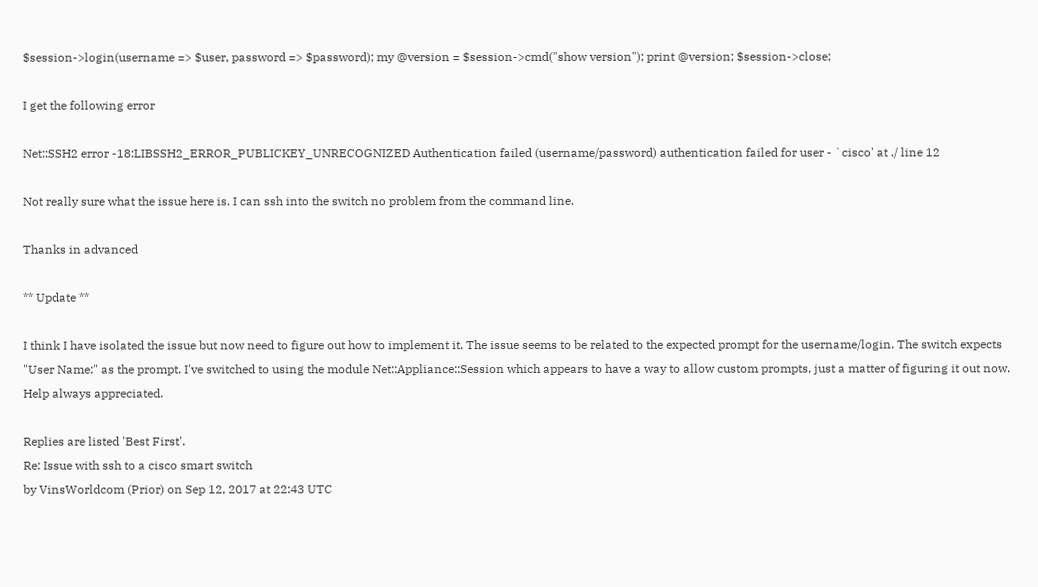$session->login(username => $user, password => $password); my @version = $session->cmd("show version"); print @version; $session->close;

I get the following error

Net::SSH2 error -18:LIBSSH2_ERROR_PUBLICKEY_UNRECOGNIZED Authentication failed (username/password) authentication failed for user - `cisco' at ./ line 12

Not really sure what the issue here is. I can ssh into the switch no problem from the command line.

Thanks in advanced

** Update **

I think I have isolated the issue but now need to figure out how to implement it. The issue seems to be related to the expected prompt for the username/login. The switch expects "User Name:" as the prompt. I've switched to using the module Net::Appliance::Session which appears to have a way to allow custom prompts, just a matter of figuring it out now. Help always appreciated.

Replies are listed 'Best First'.
Re: Issue with ssh to a cisco smart switch
by VinsWorldcom (Prior) on Sep 12, 2017 at 22:43 UTC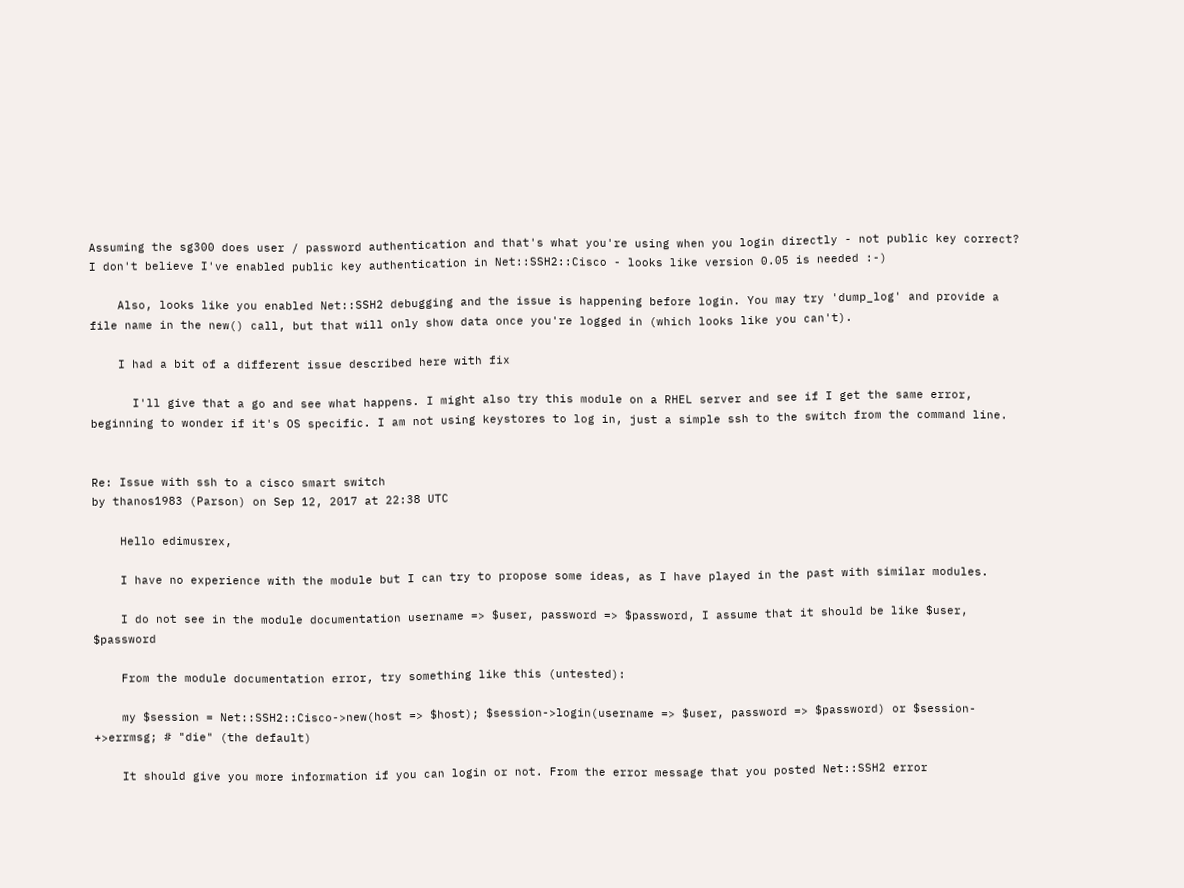Assuming the sg300 does user / password authentication and that's what you're using when you login directly - not public key correct? I don't believe I've enabled public key authentication in Net::SSH2::Cisco - looks like version 0.05 is needed :-)

    Also, looks like you enabled Net::SSH2 debugging and the issue is happening before login. You may try 'dump_log' and provide a file name in the new() call, but that will only show data once you're logged in (which looks like you can't).

    I had a bit of a different issue described here with fix

      I'll give that a go and see what happens. I might also try this module on a RHEL server and see if I get the same error, beginning to wonder if it's OS specific. I am not using keystores to log in, just a simple ssh to the switch from the command line.


Re: Issue with ssh to a cisco smart switch
by thanos1983 (Parson) on Sep 12, 2017 at 22:38 UTC

    Hello edimusrex,

    I have no experience with the module but I can try to propose some ideas, as I have played in the past with similar modules.

    I do not see in the module documentation username => $user, password => $password, I assume that it should be like $user, $password

    From the module documentation error, try something like this (untested):

    my $session = Net::SSH2::Cisco->new(host => $host); $session->login(username => $user, password => $password) or $session- +>errmsg; # "die" (the default)

    It should give you more information if you can login or not. From the error message that you posted Net::SSH2 error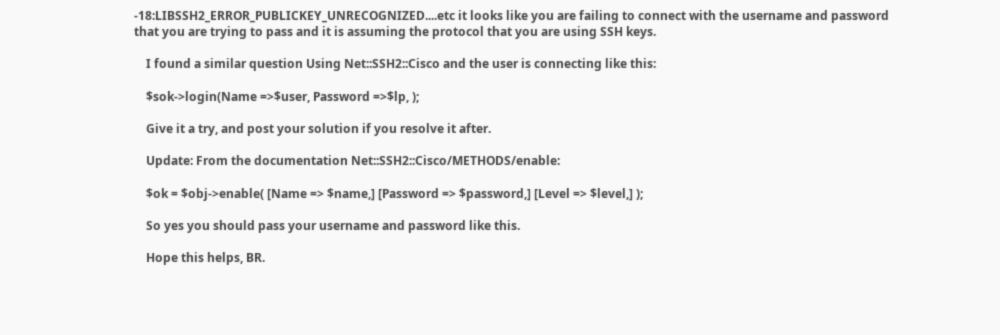-18:LIBSSH2_ERROR_PUBLICKEY_UNRECOGNIZED....etc it looks like you are failing to connect with the username and password that you are trying to pass and it is assuming the protocol that you are using SSH keys.

    I found a similar question Using Net::SSH2::Cisco and the user is connecting like this:

    $sok->login(Name =>$user, Password =>$lp, );

    Give it a try, and post your solution if you resolve it after.

    Update: From the documentation Net::SSH2::Cisco/METHODS/enable:

    $ok = $obj->enable( [Name => $name,] [Password => $password,] [Level => $level,] );

    So yes you should pass your username and password like this.

    Hope this helps, BR.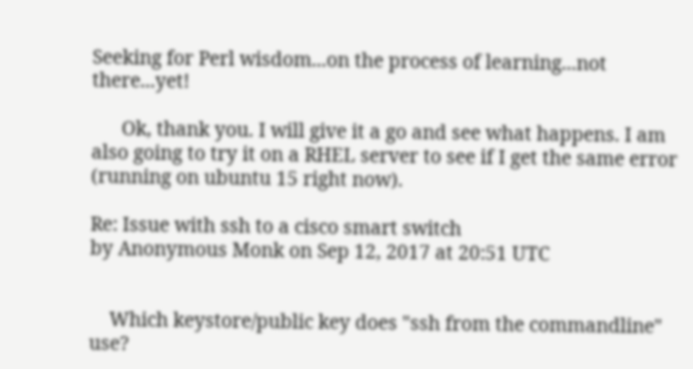Seeking for Perl wisdom...on the process of learning...not there...yet!

      Ok, thank you. I will give it a go and see what happens. I am also going to try it on a RHEL server to see if I get the same error (running on ubuntu 15 right now).

Re: Issue with ssh to a cisco smart switch
by Anonymous Monk on Sep 12, 2017 at 20:51 UTC


    Which keystore/public key does "ssh from the commandline" use?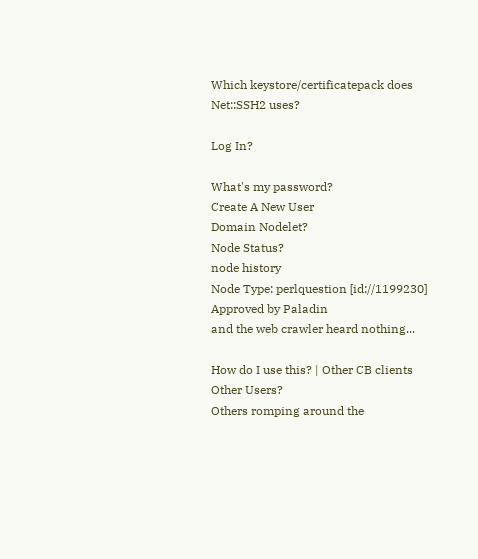Which keystore/certificatepack does Net::SSH2 uses?

Log In?

What's my password?
Create A New User
Domain Nodelet?
Node Status?
node history
Node Type: perlquestion [id://1199230]
Approved by Paladin
and the web crawler heard nothing...

How do I use this? | Other CB clients
Other Users?
Others romping around the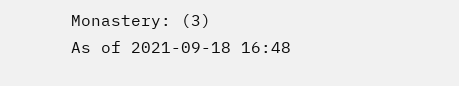Monastery: (3)
As of 2021-09-18 16:48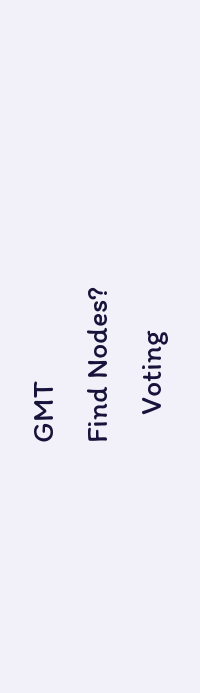GMT
Find Nodes?
    Voting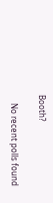Booth?

    No recent polls found